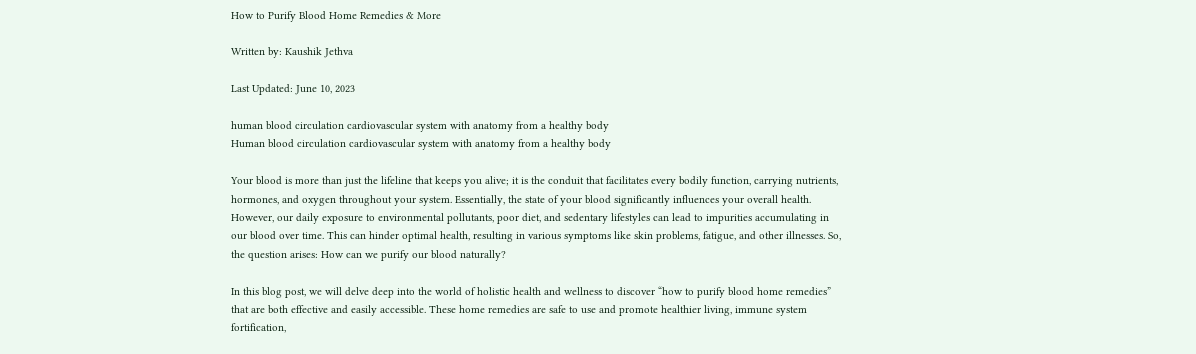How to Purify Blood Home Remedies & More

Written by: Kaushik Jethva

Last Updated: June 10, 2023

human blood circulation cardiovascular system with anatomy from a healthy body
Human blood circulation cardiovascular system with anatomy from a healthy body

Your blood is more than just the lifeline that keeps you alive; it is the conduit that facilitates every bodily function, carrying nutrients, hormones, and oxygen throughout your system. Essentially, the state of your blood significantly influences your overall health. However, our daily exposure to environmental pollutants, poor diet, and sedentary lifestyles can lead to impurities accumulating in our blood over time. This can hinder optimal health, resulting in various symptoms like skin problems, fatigue, and other illnesses. So, the question arises: How can we purify our blood naturally?

In this blog post, we will delve deep into the world of holistic health and wellness to discover “how to purify blood home remedies” that are both effective and easily accessible. These home remedies are safe to use and promote healthier living, immune system fortification,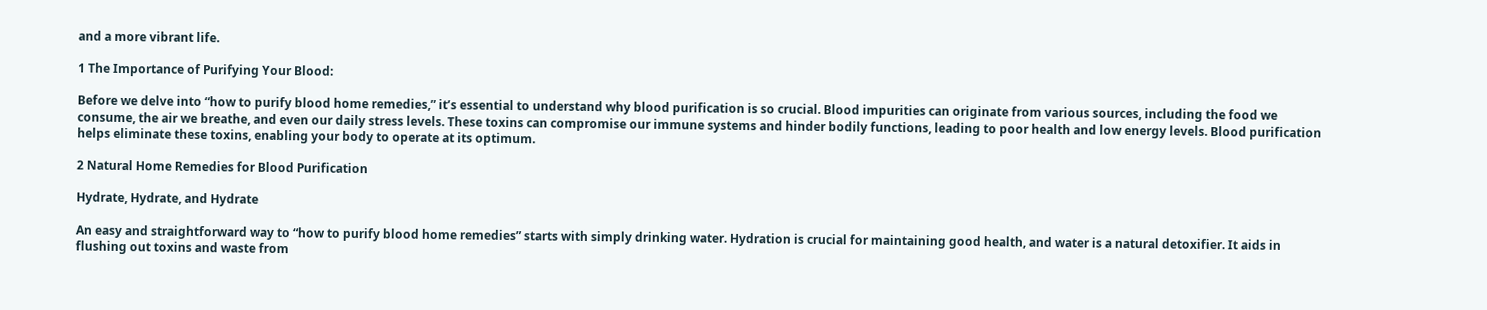and a more vibrant life.

1 The Importance of Purifying Your Blood:

Before we delve into “how to purify blood home remedies,” it’s essential to understand why blood purification is so crucial. Blood impurities can originate from various sources, including the food we consume, the air we breathe, and even our daily stress levels. These toxins can compromise our immune systems and hinder bodily functions, leading to poor health and low energy levels. Blood purification helps eliminate these toxins, enabling your body to operate at its optimum.

2 Natural Home Remedies for Blood Purification

Hydrate, Hydrate, and Hydrate

An easy and straightforward way to “how to purify blood home remedies” starts with simply drinking water. Hydration is crucial for maintaining good health, and water is a natural detoxifier. It aids in flushing out toxins and waste from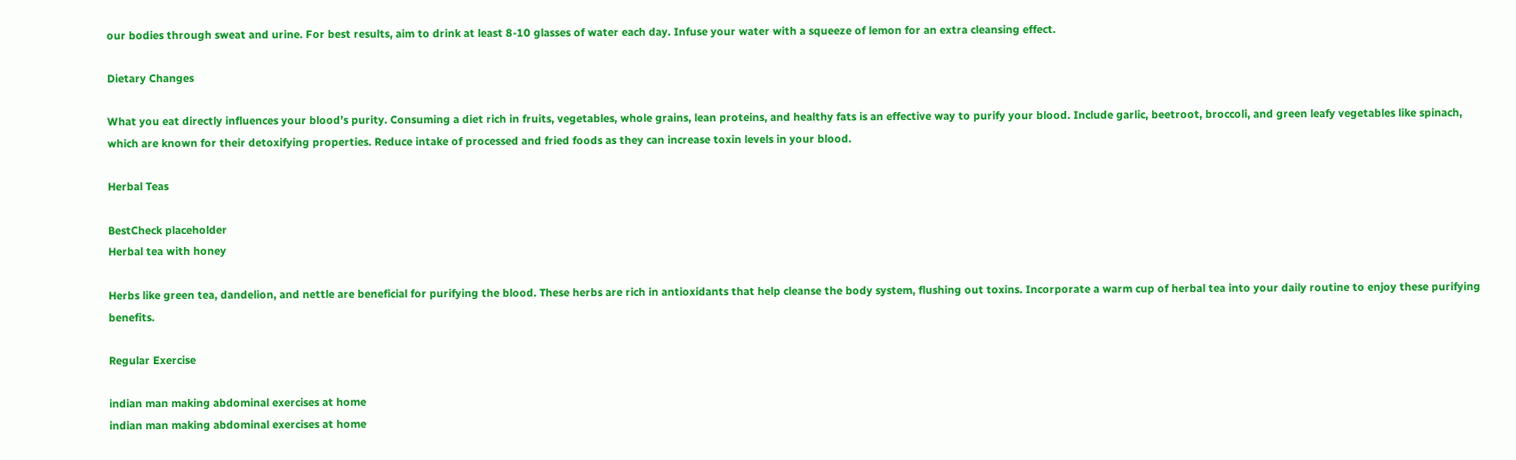our bodies through sweat and urine. For best results, aim to drink at least 8-10 glasses of water each day. Infuse your water with a squeeze of lemon for an extra cleansing effect.

Dietary Changes

What you eat directly influences your blood’s purity. Consuming a diet rich in fruits, vegetables, whole grains, lean proteins, and healthy fats is an effective way to purify your blood. Include garlic, beetroot, broccoli, and green leafy vegetables like spinach, which are known for their detoxifying properties. Reduce intake of processed and fried foods as they can increase toxin levels in your blood.

Herbal Teas

BestCheck placeholder
Herbal tea with honey

Herbs like green tea, dandelion, and nettle are beneficial for purifying the blood. These herbs are rich in antioxidants that help cleanse the body system, flushing out toxins. Incorporate a warm cup of herbal tea into your daily routine to enjoy these purifying benefits.

Regular Exercise

indian man making abdominal exercises at home
indian man making abdominal exercises at home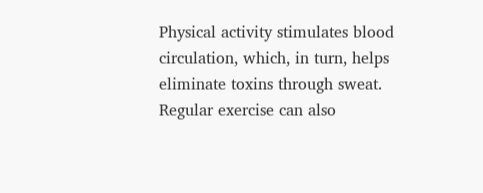Physical activity stimulates blood circulation, which, in turn, helps eliminate toxins through sweat. Regular exercise can also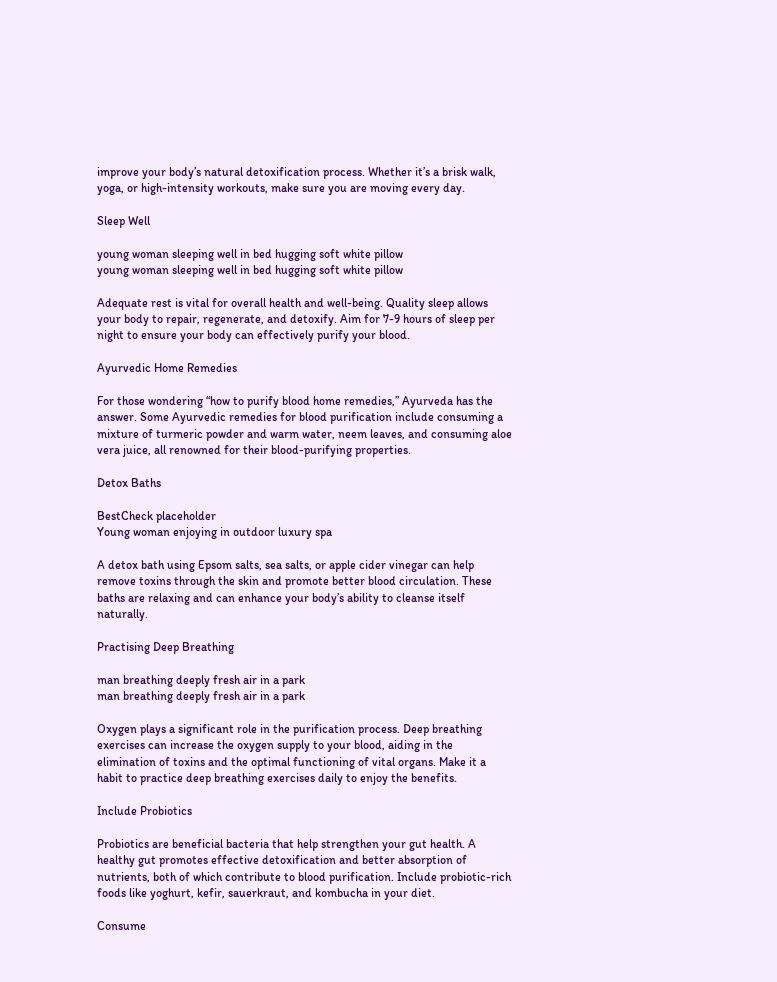improve your body’s natural detoxification process. Whether it’s a brisk walk, yoga, or high-intensity workouts, make sure you are moving every day.

Sleep Well

young woman sleeping well in bed hugging soft white pillow
young woman sleeping well in bed hugging soft white pillow

Adequate rest is vital for overall health and well-being. Quality sleep allows your body to repair, regenerate, and detoxify. Aim for 7-9 hours of sleep per night to ensure your body can effectively purify your blood.

Ayurvedic Home Remedies

For those wondering “how to purify blood home remedies,” Ayurveda has the answer. Some Ayurvedic remedies for blood purification include consuming a mixture of turmeric powder and warm water, neem leaves, and consuming aloe vera juice, all renowned for their blood-purifying properties.

Detox Baths

BestCheck placeholder
Young woman enjoying in outdoor luxury spa

A detox bath using Epsom salts, sea salts, or apple cider vinegar can help remove toxins through the skin and promote better blood circulation. These baths are relaxing and can enhance your body’s ability to cleanse itself naturally.

Practising Deep Breathing

man breathing deeply fresh air in a park
man breathing deeply fresh air in a park

Oxygen plays a significant role in the purification process. Deep breathing exercises can increase the oxygen supply to your blood, aiding in the elimination of toxins and the optimal functioning of vital organs. Make it a habit to practice deep breathing exercises daily to enjoy the benefits.

Include Probiotics

Probiotics are beneficial bacteria that help strengthen your gut health. A healthy gut promotes effective detoxification and better absorption of nutrients, both of which contribute to blood purification. Include probiotic-rich foods like yoghurt, kefir, sauerkraut, and kombucha in your diet.

Consume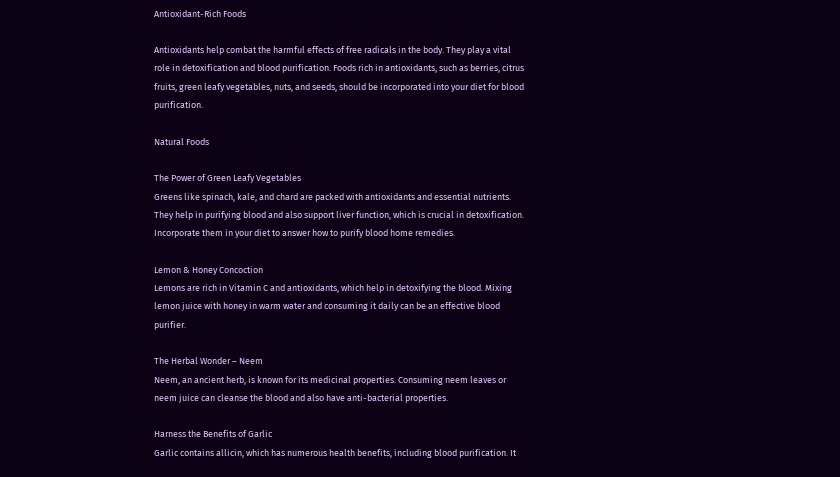Antioxidant-Rich Foods

Antioxidants help combat the harmful effects of free radicals in the body. They play a vital role in detoxification and blood purification. Foods rich in antioxidants, such as berries, citrus fruits, green leafy vegetables, nuts, and seeds, should be incorporated into your diet for blood purification.

Natural Foods

The Power of Green Leafy Vegetables
Greens like spinach, kale, and chard are packed with antioxidants and essential nutrients. They help in purifying blood and also support liver function, which is crucial in detoxification. Incorporate them in your diet to answer how to purify blood home remedies.

Lemon & Honey Concoction
Lemons are rich in Vitamin C and antioxidants, which help in detoxifying the blood. Mixing lemon juice with honey in warm water and consuming it daily can be an effective blood purifier.

The Herbal Wonder – Neem
Neem, an ancient herb, is known for its medicinal properties. Consuming neem leaves or neem juice can cleanse the blood and also have anti-bacterial properties.

Harness the Benefits of Garlic
Garlic contains allicin, which has numerous health benefits, including blood purification. It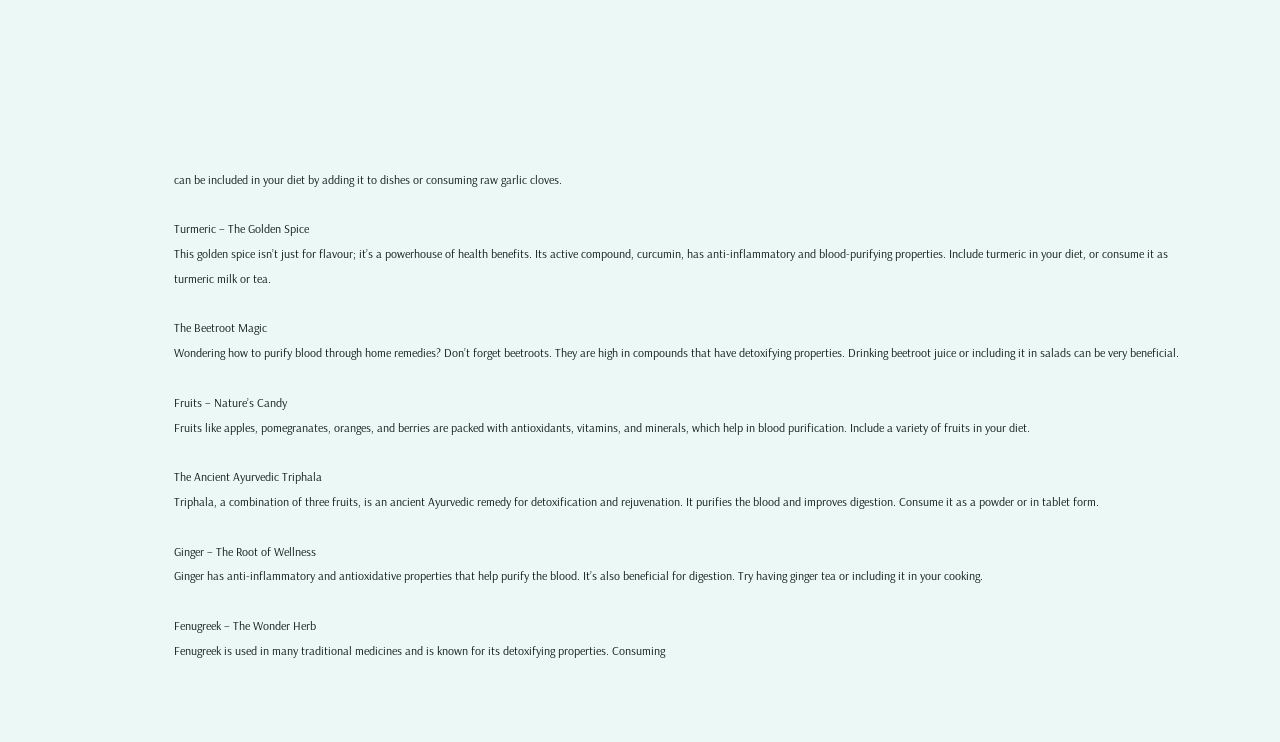can be included in your diet by adding it to dishes or consuming raw garlic cloves.

Turmeric – The Golden Spice
This golden spice isn’t just for flavour; it’s a powerhouse of health benefits. Its active compound, curcumin, has anti-inflammatory and blood-purifying properties. Include turmeric in your diet, or consume it as turmeric milk or tea.

The Beetroot Magic
Wondering how to purify blood through home remedies? Don’t forget beetroots. They are high in compounds that have detoxifying properties. Drinking beetroot juice or including it in salads can be very beneficial.

Fruits – Nature’s Candy
Fruits like apples, pomegranates, oranges, and berries are packed with antioxidants, vitamins, and minerals, which help in blood purification. Include a variety of fruits in your diet.

The Ancient Ayurvedic Triphala
Triphala, a combination of three fruits, is an ancient Ayurvedic remedy for detoxification and rejuvenation. It purifies the blood and improves digestion. Consume it as a powder or in tablet form.

Ginger – The Root of Wellness
Ginger has anti-inflammatory and antioxidative properties that help purify the blood. It’s also beneficial for digestion. Try having ginger tea or including it in your cooking.

Fenugreek – The Wonder Herb
Fenugreek is used in many traditional medicines and is known for its detoxifying properties. Consuming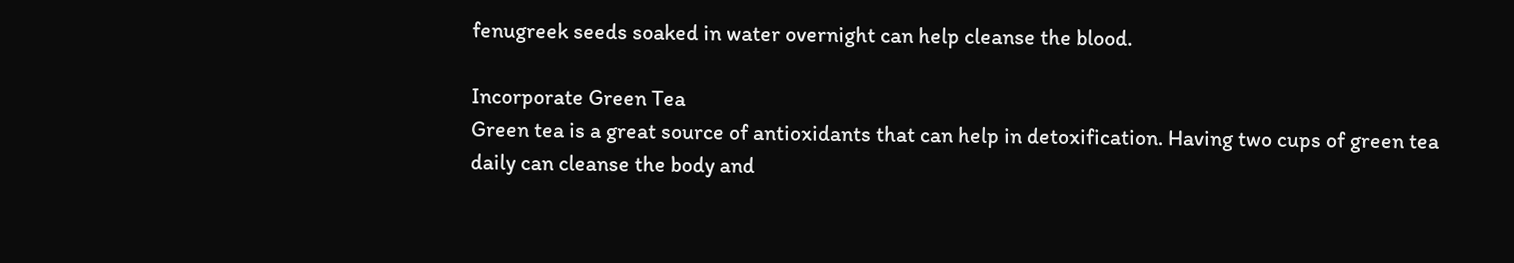fenugreek seeds soaked in water overnight can help cleanse the blood.

Incorporate Green Tea
Green tea is a great source of antioxidants that can help in detoxification. Having two cups of green tea daily can cleanse the body and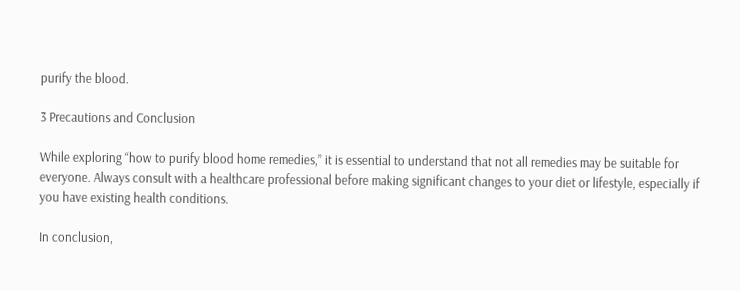purify the blood.

3 Precautions and Conclusion

While exploring “how to purify blood home remedies,” it is essential to understand that not all remedies may be suitable for everyone. Always consult with a healthcare professional before making significant changes to your diet or lifestyle, especially if you have existing health conditions.

In conclusion,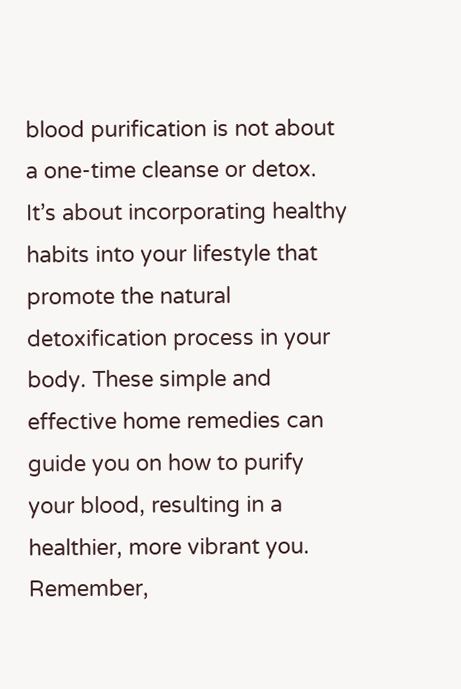blood purification is not about a one-time cleanse or detox. It’s about incorporating healthy habits into your lifestyle that promote the natural detoxification process in your body. These simple and effective home remedies can guide you on how to purify your blood, resulting in a healthier, more vibrant you. Remember,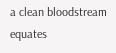a clean bloodstream equates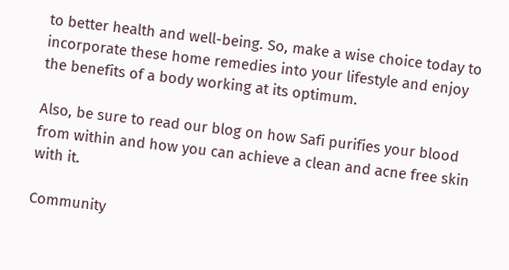to better health and well-being. So, make a wise choice today to incorporate these home remedies into your lifestyle and enjoy the benefits of a body working at its optimum.

Also, be sure to read our blog on how Safi purifies your blood from within and how you can achieve a clean and acne free skin with it.

Community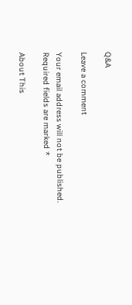Q&A

Leave a comment

Your email address will not be published. Required fields are marked *

About This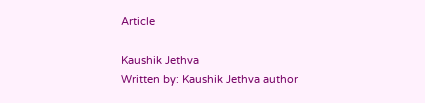Article

Kaushik Jethva
Written by: Kaushik Jethva author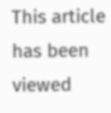This article has been viewed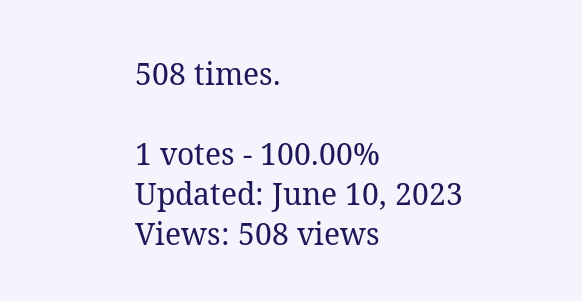508 times.

1 votes - 100.00%
Updated: June 10, 2023
Views: 508 views